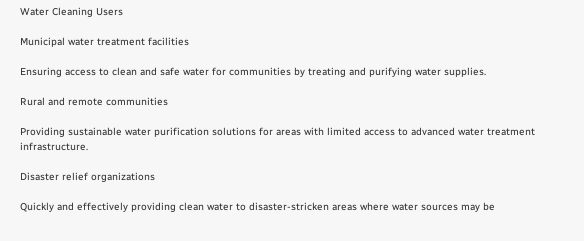Water Cleaning Users

Municipal water treatment facilities

Ensuring access to clean and safe water for communities by treating and purifying water supplies.

Rural and remote communities

Providing sustainable water purification solutions for areas with limited access to advanced water treatment infrastructure.

Disaster relief organizations

Quickly and effectively providing clean water to disaster-stricken areas where water sources may be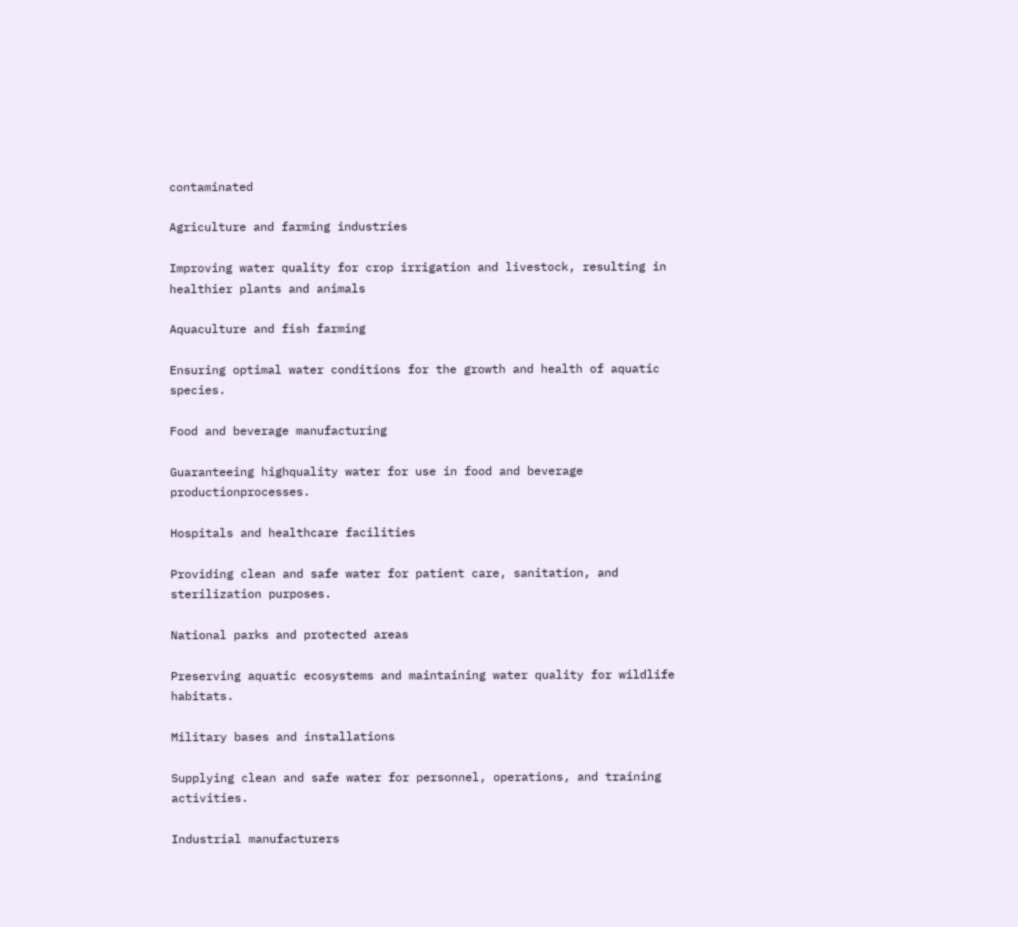contaminated

Agriculture and farming industries

Improving water quality for crop irrigation and livestock, resulting in healthier plants and animals

Aquaculture and fish farming

Ensuring optimal water conditions for the growth and health of aquatic species.

Food and beverage manufacturing

Guaranteeing highquality water for use in food and beverage productionprocesses.

Hospitals and healthcare facilities

Providing clean and safe water for patient care, sanitation, and sterilization purposes.

National parks and protected areas

Preserving aquatic ecosystems and maintaining water quality for wildlife habitats.

Military bases and installations

Supplying clean and safe water for personnel, operations, and training activities.

Industrial manufacturers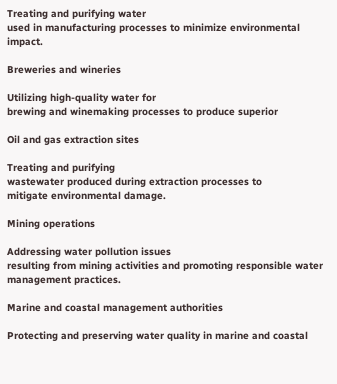Treating and purifying water
used in manufacturing processes to minimize environmental impact.

Breweries and wineries

Utilizing high-quality water for
brewing and winemaking processes to produce superior

Oil and gas extraction sites

Treating and purifying
wastewater produced during extraction processes to
mitigate environmental damage.

Mining operations

Addressing water pollution issues
resulting from mining activities and promoting responsible water management practices.

Marine and coastal management authorities

Protecting and preserving water quality in marine and coastal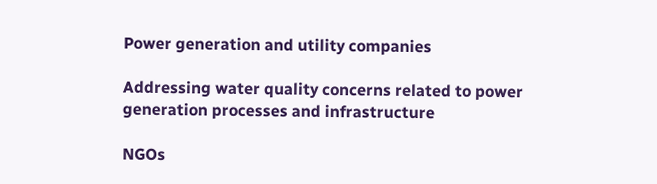Power generation and utility companies

Addressing water quality concerns related to power generation processes and infrastructure

NGOs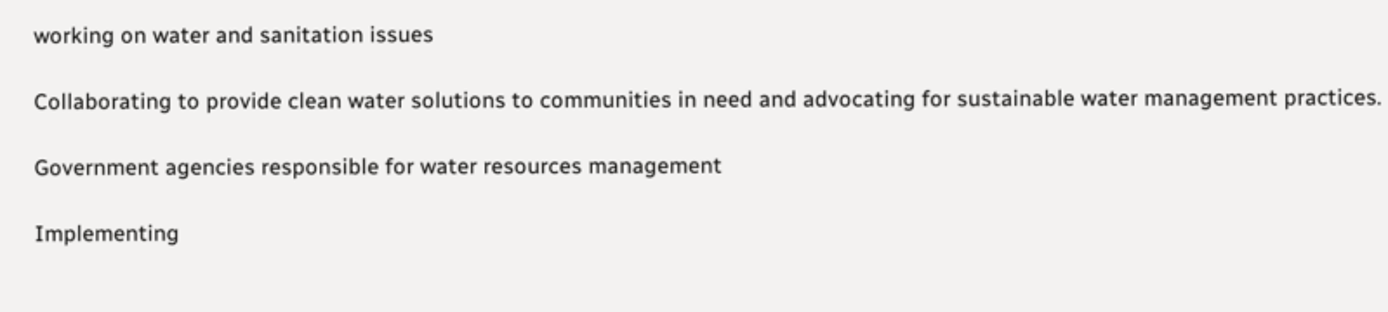working on water and sanitation issues

Collaborating to provide clean water solutions to communities in need and advocating for sustainable water management practices.

Government agencies responsible for water resources management

Implementing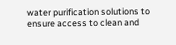water purification solutions to ensure access to clean and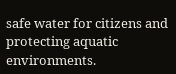safe water for citizens and protecting aquatic environments.